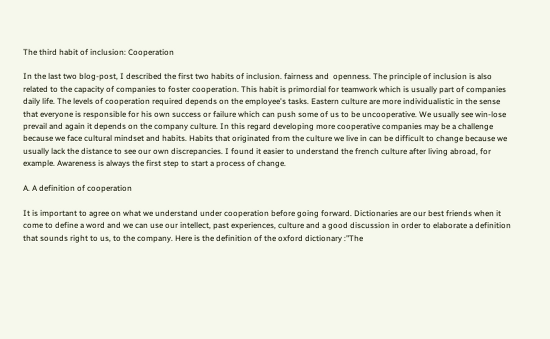The third habit of inclusion: Cooperation

In the last two blog-post, I described the first two habits of inclusion. fairness and  openness. The principle of inclusion is also related to the capacity of companies to foster cooperation. This habit is primordial for teamwork which is usually part of companies daily life. The levels of cooperation required depends on the employee's tasks. Eastern culture are more individualistic in the sense that everyone is responsible for his own success or failure which can push some of us to be uncooperative. We usually see win-lose prevail and again it depends on the company culture. In this regard developing more cooperative companies may be a challenge because we face cultural mindset and habits. Habits that originated from the culture we live in can be difficult to change because we usually lack the distance to see our own discrepancies. I found it easier to understand the french culture after living abroad, for example. Awareness is always the first step to start a process of change.

A. A definition of cooperation

It is important to agree on what we understand under cooperation before going forward. Dictionaries are our best friends when it come to define a word and we can use our intellect, past experiences, culture and a good discussion in order to elaborate a definition that sounds right to us, to the company. Here is the definition of the oxford dictionary :"The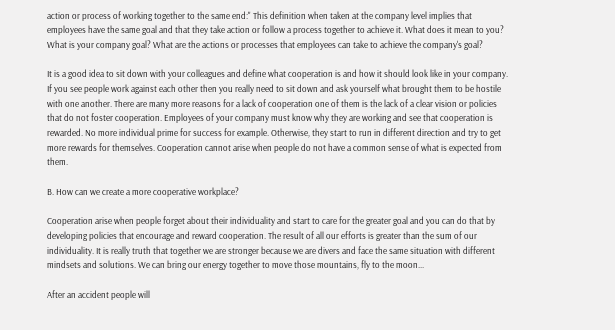action or process of working together to the same end:" This definition when taken at the company level implies that employees have the same goal and that they take action or follow a process together to achieve it. What does it mean to you? What is your company goal? What are the actions or processes that employees can take to achieve the company's goal?

It is a good idea to sit down with your colleagues and define what cooperation is and how it should look like in your company. If you see people work against each other then you really need to sit down and ask yourself what brought them to be hostile with one another. There are many more reasons for a lack of cooperation one of them is the lack of a clear vision or policies that do not foster cooperation. Employees of your company must know why they are working and see that cooperation is rewarded. No more individual prime for success for example. Otherwise, they start to run in different direction and try to get more rewards for themselves. Cooperation cannot arise when people do not have a common sense of what is expected from them.

B. How can we create a more cooperative workplace?

Cooperation arise when people forget about their individuality and start to care for the greater goal and you can do that by developing policies that encourage and reward cooperation. The result of all our efforts is greater than the sum of our individuality. It is really truth that together we are stronger because we are divers and face the same situation with different mindsets and solutions. We can bring our energy together to move those mountains, fly to the moon...

After an accident people will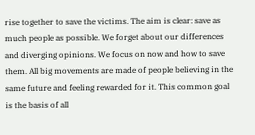rise together to save the victims. The aim is clear: save as much people as possible. We forget about our differences and diverging opinions. We focus on now and how to save them. All big movements are made of people believing in the same future and feeling rewarded for it. This common goal is the basis of all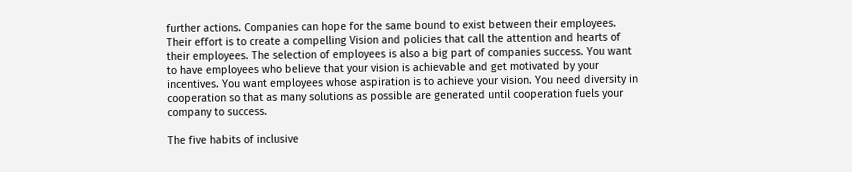further actions. Companies can hope for the same bound to exist between their employees. Their effort is to create a compelling Vision and policies that call the attention and hearts of their employees. The selection of employees is also a big part of companies success. You want to have employees who believe that your vision is achievable and get motivated by your incentives. You want employees whose aspiration is to achieve your vision. You need diversity in cooperation so that as many solutions as possible are generated until cooperation fuels your company to success.

The five habits of inclusive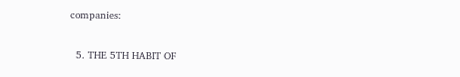companies:

  5. THE 5TH HABIT OF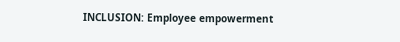INCLUSION: Employee empowerment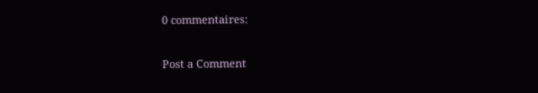0 commentaires:

Post a Comment